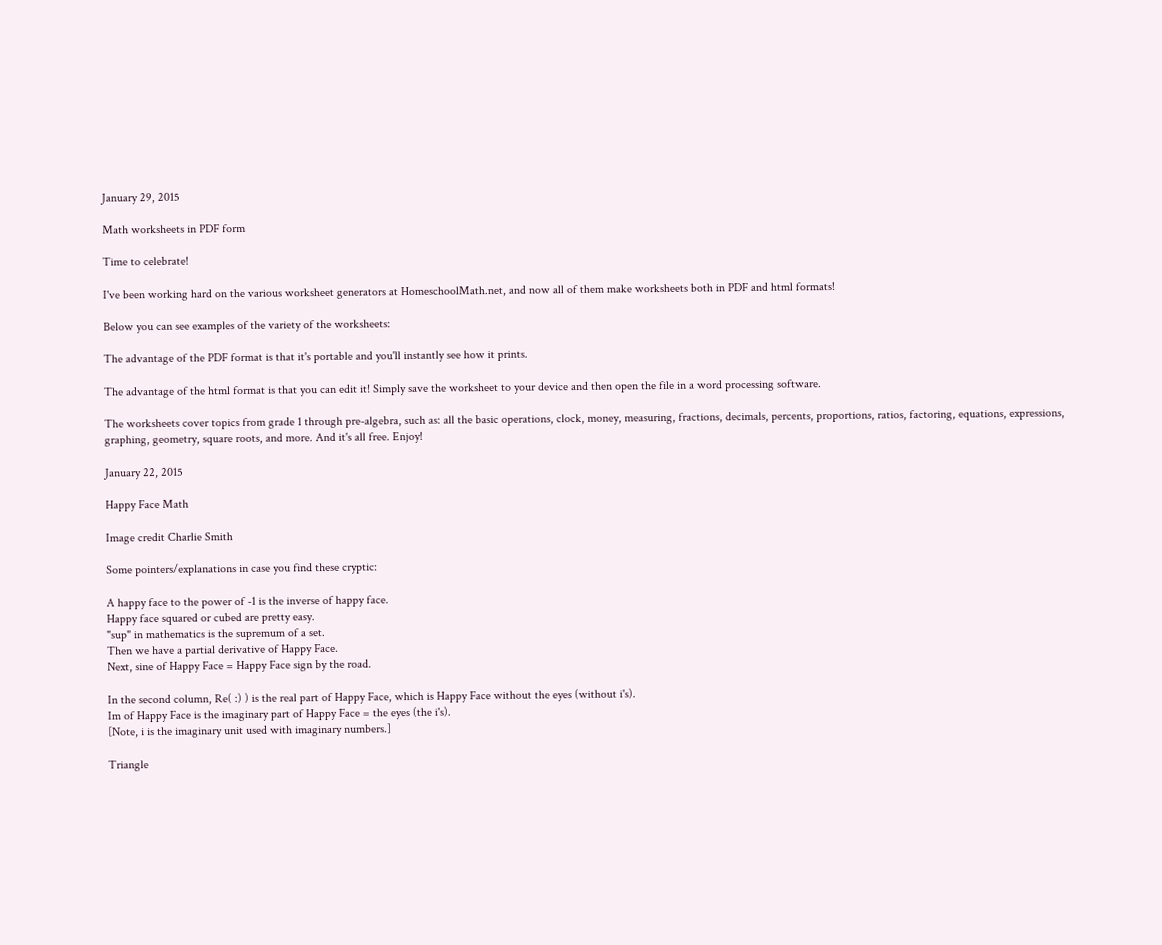January 29, 2015

Math worksheets in PDF form

Time to celebrate!

I've been working hard on the various worksheet generators at HomeschoolMath.net, and now all of them make worksheets both in PDF and html formats!

Below you can see examples of the variety of the worksheets:

The advantage of the PDF format is that it's portable and you'll instantly see how it prints.

The advantage of the html format is that you can edit it! Simply save the worksheet to your device and then open the file in a word processing software.

The worksheets cover topics from grade 1 through pre-algebra, such as: all the basic operations, clock, money, measuring, fractions, decimals, percents, proportions, ratios, factoring, equations, expressions, graphing, geometry, square roots, and more. And it's all free. Enjoy!

January 22, 2015

Happy Face Math

Image credit Charlie Smith

Some pointers/explanations in case you find these cryptic:

A happy face to the power of -1 is the inverse of happy face.
Happy face squared or cubed are pretty easy.
"sup" in mathematics is the supremum of a set.
Then we have a partial derivative of Happy Face.
Next, sine of Happy Face = Happy Face sign by the road.

In the second column, Re( :) ) is the real part of Happy Face, which is Happy Face without the eyes (without i's).
Im of Happy Face is the imaginary part of Happy Face = the eyes (the i's).
[Note, i is the imaginary unit used with imaginary numbers.]

Triangle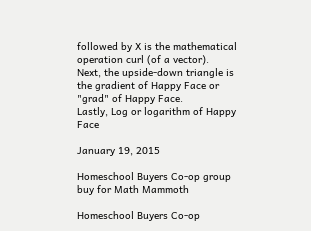followed by X is the mathematical operation curl (of a vector).
Next, the upside-down triangle is the gradient of Happy Face or "grad" of Happy Face.
Lastly, Log or logarithm of Happy Face

January 19, 2015

Homeschool Buyers Co-op group buy for Math Mammoth

Homeschool Buyers Co-op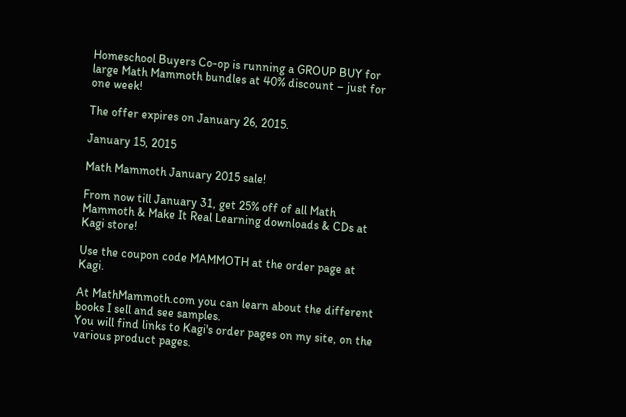Homeschool Buyers Co-op is running a GROUP BUY for large Math Mammoth bundles at 40% discount – just for one week!

The offer expires on January 26, 2015.

January 15, 2015

Math Mammoth January 2015 sale!

From now till January 31, get 25% off of all Math Mammoth & Make It Real Learning downloads & CDs at Kagi store!

Use the coupon code MAMMOTH at the order page at Kagi.

At MathMammoth.com you can learn about the different books I sell and see samples.
You will find links to Kagi's order pages on my site, on the various product pages.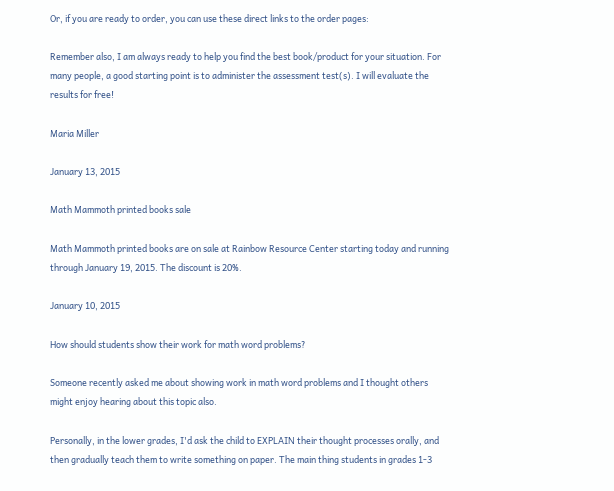Or, if you are ready to order, you can use these direct links to the order pages:

Remember also, I am always ready to help you find the best book/product for your situation. For many people, a good starting point is to administer the assessment test(s). I will evaluate the results for free!

Maria Miller

January 13, 2015

Math Mammoth printed books sale

Math Mammoth printed books are on sale at Rainbow Resource Center starting today and running through January 19, 2015. The discount is 20%.

January 10, 2015

How should students show their work for math word problems?

Someone recently asked me about showing work in math word problems and I thought others might enjoy hearing about this topic also.

Personally, in the lower grades, I'd ask the child to EXPLAIN their thought processes orally, and then gradually teach them to write something on paper. The main thing students in grades 1-3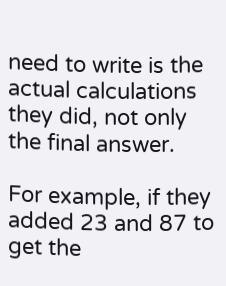need to write is the actual calculations they did, not only the final answer.

For example, if they added 23 and 87 to get the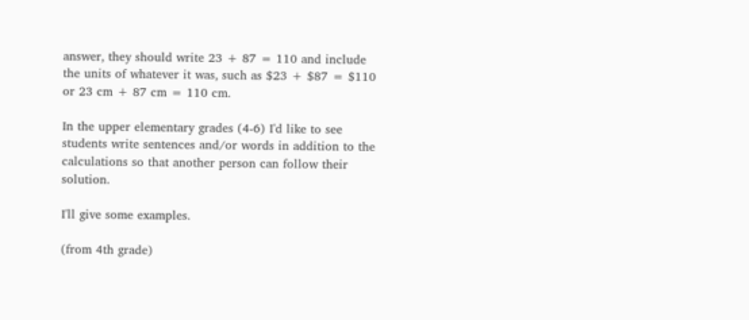answer, they should write 23 + 87 = 110 and include the units of whatever it was, such as $23 + $87 = $110 or 23 cm + 87 cm = 110 cm.

In the upper elementary grades (4-6) I'd like to see students write sentences and/or words in addition to the calculations so that another person can follow their solution.

I'll give some examples.

(from 4th grade)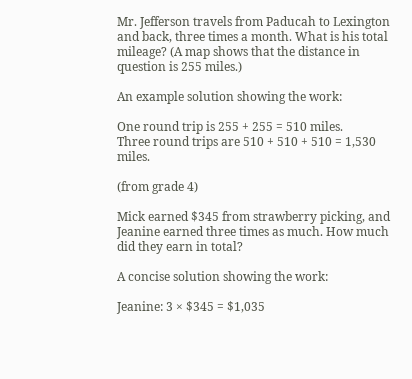Mr. Jefferson travels from Paducah to Lexington and back, three times a month. What is his total mileage? (A map shows that the distance in question is 255 miles.)

An example solution showing the work:

One round trip is 255 + 255 = 510 miles.
Three round trips are 510 + 510 + 510 = 1,530 miles.

(from grade 4)

Mick earned $345 from strawberry picking, and Jeanine earned three times as much. How much did they earn in total?

A concise solution showing the work:

Jeanine: 3 × $345 = $1,035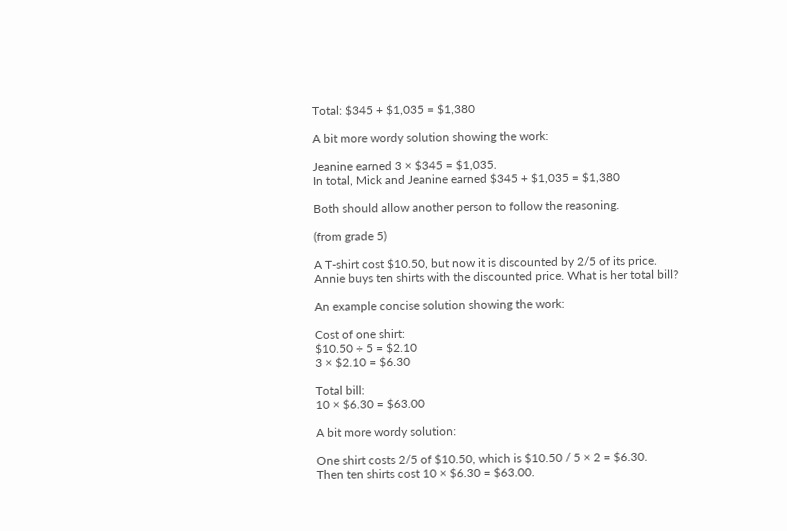Total: $345 + $1,035 = $1,380

A bit more wordy solution showing the work:

Jeanine earned 3 × $345 = $1,035.
In total, Mick and Jeanine earned $345 + $1,035 = $1,380

Both should allow another person to follow the reasoning.

(from grade 5)

A T-shirt cost $10.50, but now it is discounted by 2/5 of its price.
Annie buys ten shirts with the discounted price. What is her total bill?

An example concise solution showing the work:

Cost of one shirt:
$10.50 ÷ 5 = $2.10
3 × $2.10 = $6.30

Total bill:
10 × $6.30 = $63.00

A bit more wordy solution:

One shirt costs 2/5 of $10.50, which is $10.50 / 5 × 2 = $6.30.
Then ten shirts cost 10 × $6.30 = $63.00.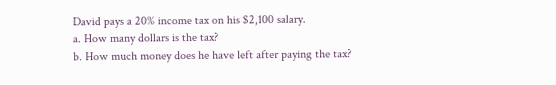David pays a 20% income tax on his $2,100 salary.
a. How many dollars is the tax?
b. How much money does he have left after paying the tax?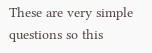These are very simple questions so this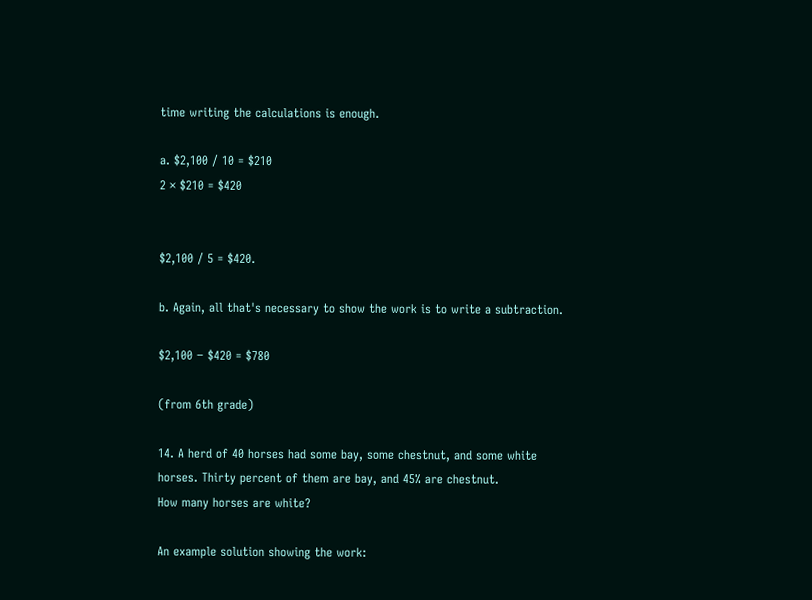time writing the calculations is enough.

a. $2,100 / 10 = $210
2 × $210 = $420


$2,100 / 5 = $420.

b. Again, all that's necessary to show the work is to write a subtraction.

$2,100 − $420 = $780

(from 6th grade)

14. A herd of 40 horses had some bay, some chestnut, and some white
horses. Thirty percent of them are bay, and 45% are chestnut.
How many horses are white?

An example solution showing the work: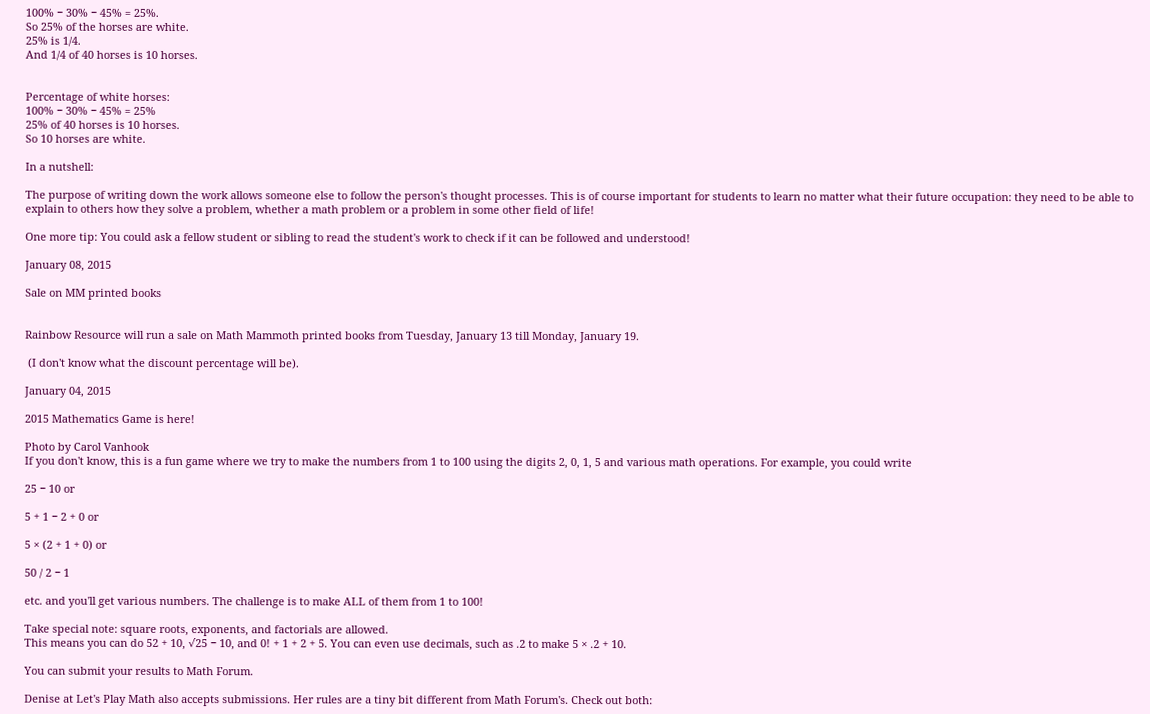100% − 30% − 45% = 25%.
So 25% of the horses are white.
25% is 1/4.
And 1/4 of 40 horses is 10 horses.


Percentage of white horses:
100% − 30% − 45% = 25%
25% of 40 horses is 10 horses.
So 10 horses are white.

In a nutshell:

The purpose of writing down the work allows someone else to follow the person's thought processes. This is of course important for students to learn no matter what their future occupation: they need to be able to explain to others how they solve a problem, whether a math problem or a problem in some other field of life!

One more tip: You could ask a fellow student or sibling to read the student's work to check if it can be followed and understood!

January 08, 2015

Sale on MM printed books


Rainbow Resource will run a sale on Math Mammoth printed books from Tuesday, January 13 till Monday, January 19.

 (I don't know what the discount percentage will be).

January 04, 2015

2015 Mathematics Game is here!

Photo by Carol Vanhook
If you don't know, this is a fun game where we try to make the numbers from 1 to 100 using the digits 2, 0, 1, 5 and various math operations. For example, you could write

25 − 10 or

5 + 1 − 2 + 0 or

5 × (2 + 1 + 0) or

50 / 2 − 1

etc. and you'll get various numbers. The challenge is to make ALL of them from 1 to 100!

Take special note: square roots, exponents, and factorials are allowed.
This means you can do 52 + 10, √25 − 10, and 0! + 1 + 2 + 5. You can even use decimals, such as .2 to make 5 × .2 + 10.

You can submit your results to Math Forum.

Denise at Let's Play Math also accepts submissions. Her rules are a tiny bit different from Math Forum's. Check out both: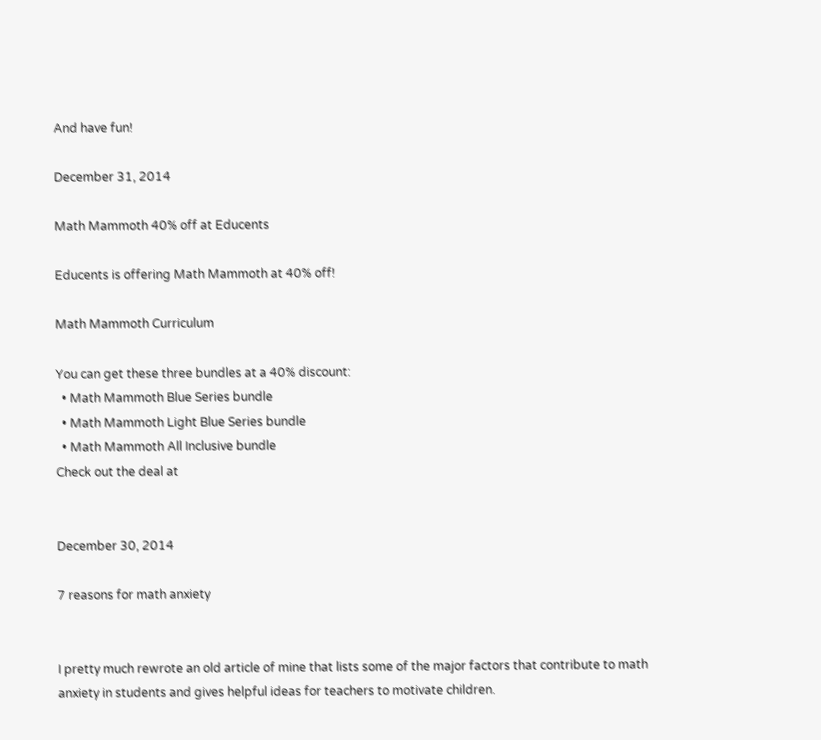And have fun!

December 31, 2014

Math Mammoth 40% off at Educents

Educents is offering Math Mammoth at 40% off!

Math Mammoth Curriculum

You can get these three bundles at a 40% discount:
  • Math Mammoth Blue Series bundle
  • Math Mammoth Light Blue Series bundle
  • Math Mammoth All Inclusive bundle
Check out the deal at


December 30, 2014

7 reasons for math anxiety


I pretty much rewrote an old article of mine that lists some of the major factors that contribute to math anxiety in students and gives helpful ideas for teachers to motivate children.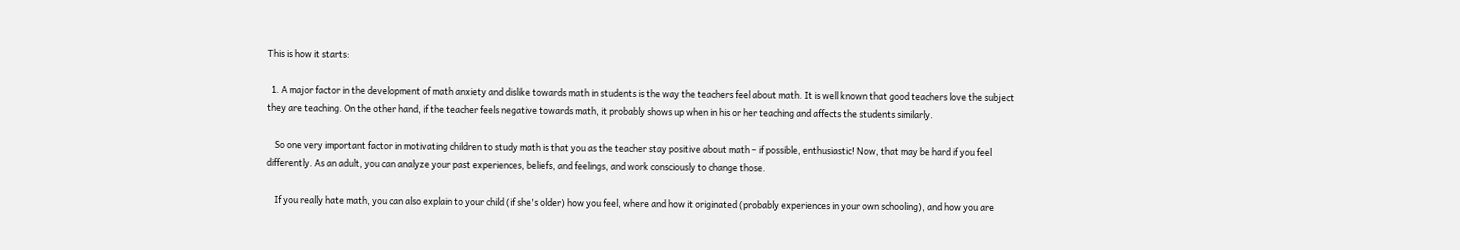This is how it starts:

  1. A major factor in the development of math anxiety and dislike towards math in students is the way the teachers feel about math. It is well known that good teachers love the subject they are teaching. On the other hand, if the teacher feels negative towards math, it probably shows up when in his or her teaching and affects the students similarly.

    So one very important factor in motivating children to study math is that you as the teacher stay positive about math – if possible, enthusiastic! Now, that may be hard if you feel differently. As an adult, you can analyze your past experiences, beliefs, and feelings, and work consciously to change those.

    If you really hate math, you can also explain to your child (if she's older) how you feel, where and how it originated (probably experiences in your own schooling), and how you are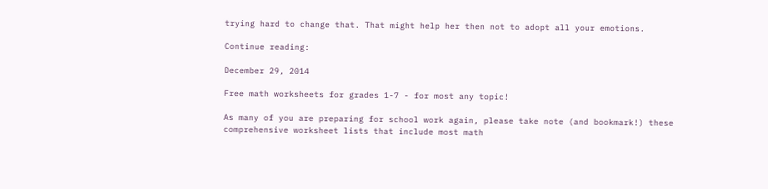trying hard to change that. That might help her then not to adopt all your emotions.

Continue reading:

December 29, 2014

Free math worksheets for grades 1-7 - for most any topic!

As many of you are preparing for school work again, please take note (and bookmark!) these comprehensive worksheet lists that include most math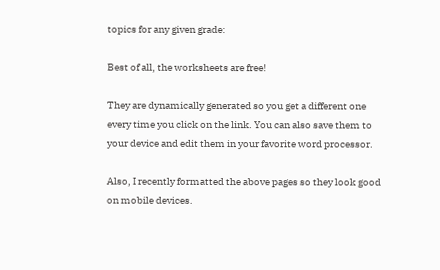topics for any given grade:

Best of all, the worksheets are free!

They are dynamically generated so you get a different one every time you click on the link. You can also save them to your device and edit them in your favorite word processor.

Also, I recently formatted the above pages so they look good on mobile devices.